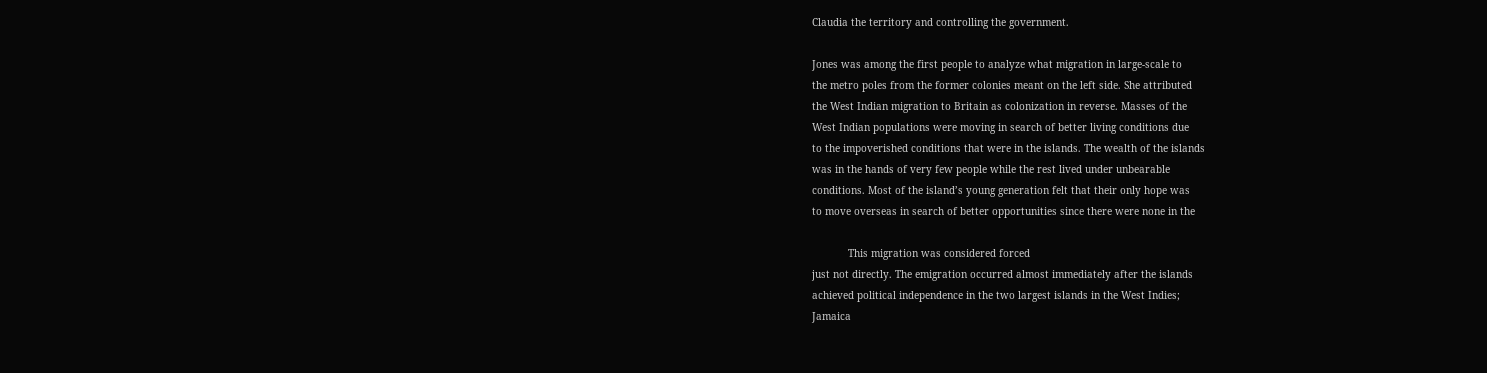Claudia the territory and controlling the government.

Jones was among the first people to analyze what migration in large-scale to
the metro poles from the former colonies meant on the left side. She attributed
the West Indian migration to Britain as colonization in reverse. Masses of the
West Indian populations were moving in search of better living conditions due
to the impoverished conditions that were in the islands. The wealth of the islands
was in the hands of very few people while the rest lived under unbearable
conditions. Most of the island’s young generation felt that their only hope was
to move overseas in search of better opportunities since there were none in the

            This migration was considered forced
just not directly. The emigration occurred almost immediately after the islands
achieved political independence in the two largest islands in the West Indies;
Jamaica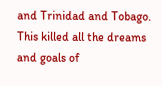and Trinidad and Tobago. This killed all the dreams and goals of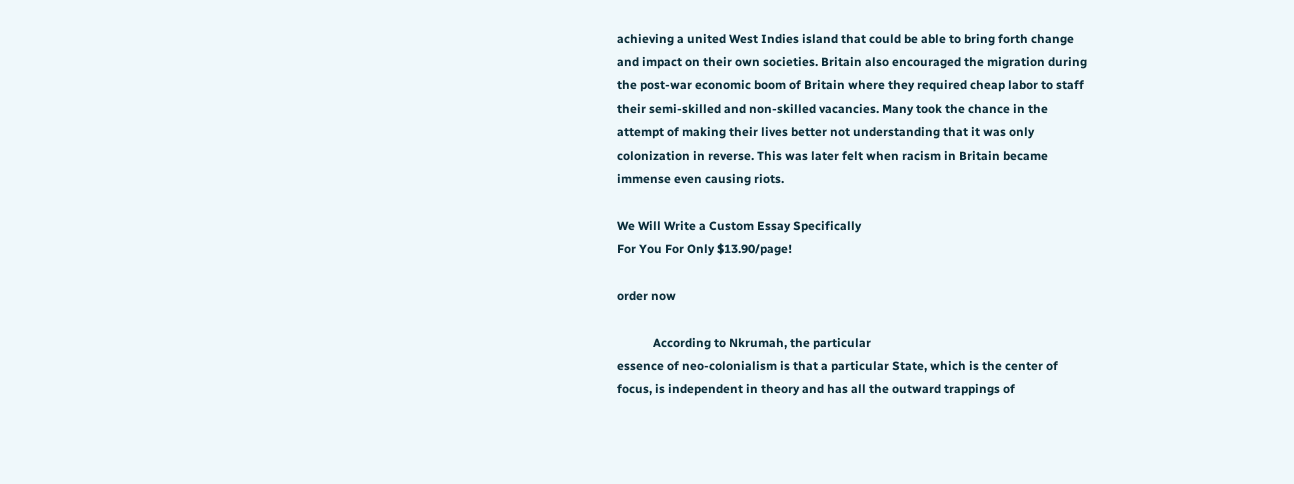achieving a united West Indies island that could be able to bring forth change
and impact on their own societies. Britain also encouraged the migration during
the post-war economic boom of Britain where they required cheap labor to staff
their semi-skilled and non-skilled vacancies. Many took the chance in the
attempt of making their lives better not understanding that it was only
colonization in reverse. This was later felt when racism in Britain became
immense even causing riots.

We Will Write a Custom Essay Specifically
For You For Only $13.90/page!

order now

            According to Nkrumah, the particular
essence of neo-colonialism is that a particular State, which is the center of
focus, is independent in theory and has all the outward trappings of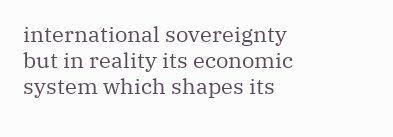international sovereignty but in reality its economic system which shapes its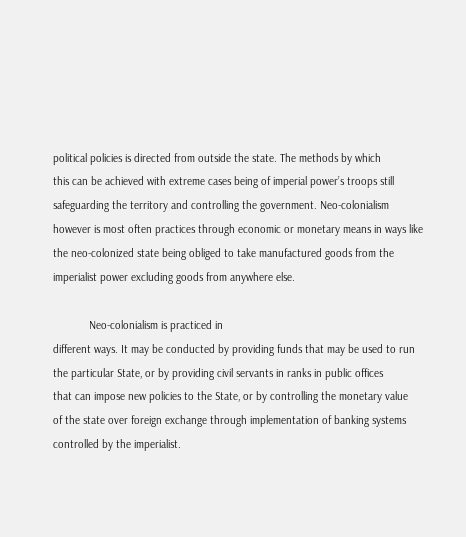political policies is directed from outside the state. The methods by which
this can be achieved with extreme cases being of imperial power’s troops still
safeguarding the territory and controlling the government. Neo-colonialism
however is most often practices through economic or monetary means in ways like
the neo-colonized state being obliged to take manufactured goods from the
imperialist power excluding goods from anywhere else.

            Neo-colonialism is practiced in
different ways. It may be conducted by providing funds that may be used to run
the particular State, or by providing civil servants in ranks in public offices
that can impose new policies to the State, or by controlling the monetary value
of the state over foreign exchange through implementation of banking systems
controlled by the imperialist.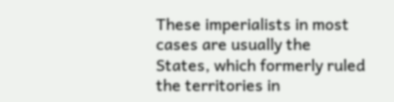These imperialists in most cases are usually the
States, which formerly ruled the territories in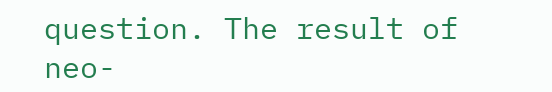question. The result of
neo-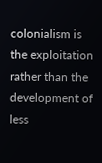colonialism is the exploitation rather than the development of less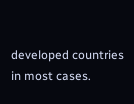developed countries in most cases.